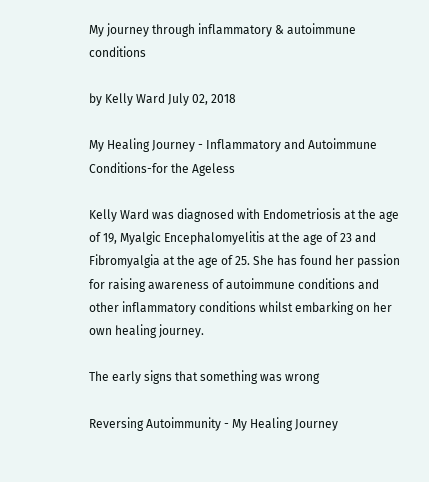My journey through inflammatory & autoimmune conditions

by Kelly Ward July 02, 2018

My Healing Journey - Inflammatory and Autoimmune Conditions-for the Ageless

Kelly Ward was diagnosed with Endometriosis at the age of 19, Myalgic Encephalomyelitis at the age of 23 and Fibromyalgia at the age of 25. She has found her passion for raising awareness of autoimmune conditions and other inflammatory conditions whilst embarking on her own healing journey.

The early signs that something was wrong

Reversing Autoimmunity - My Healing Journey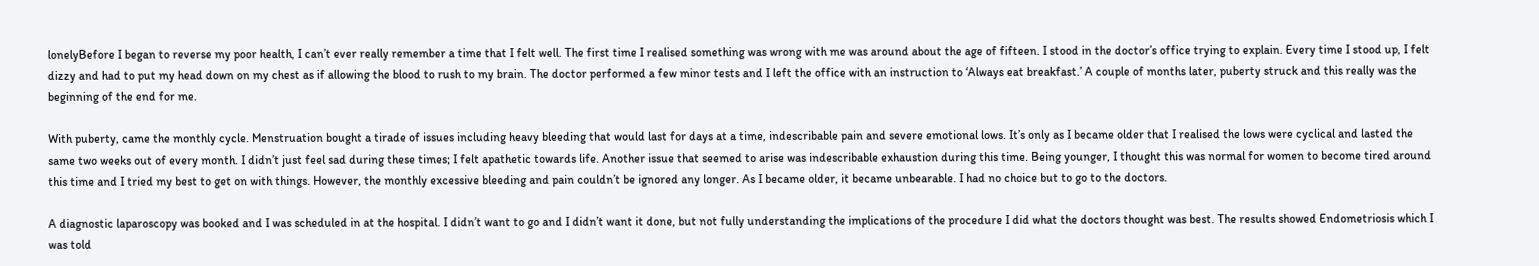lonelyBefore I began to reverse my poor health, I can’t ever really remember a time that I felt well. The first time I realised something was wrong with me was around about the age of fifteen. I stood in the doctor’s office trying to explain. Every time I stood up, I felt dizzy and had to put my head down on my chest as if allowing the blood to rush to my brain. The doctor performed a few minor tests and I left the office with an instruction to ‘Always eat breakfast.’ A couple of months later, puberty struck and this really was the beginning of the end for me.

With puberty, came the monthly cycle. Menstruation bought a tirade of issues including heavy bleeding that would last for days at a time, indescribable pain and severe emotional lows. It’s only as I became older that I realised the lows were cyclical and lasted the same two weeks out of every month. I didn’t just feel sad during these times; I felt apathetic towards life. Another issue that seemed to arise was indescribable exhaustion during this time. Being younger, I thought this was normal for women to become tired around this time and I tried my best to get on with things. However, the monthly excessive bleeding and pain couldn’t be ignored any longer. As I became older, it became unbearable. I had no choice but to go to the doctors.

A diagnostic laparoscopy was booked and I was scheduled in at the hospital. I didn’t want to go and I didn’t want it done, but not fully understanding the implications of the procedure I did what the doctors thought was best. The results showed Endometriosis which I was told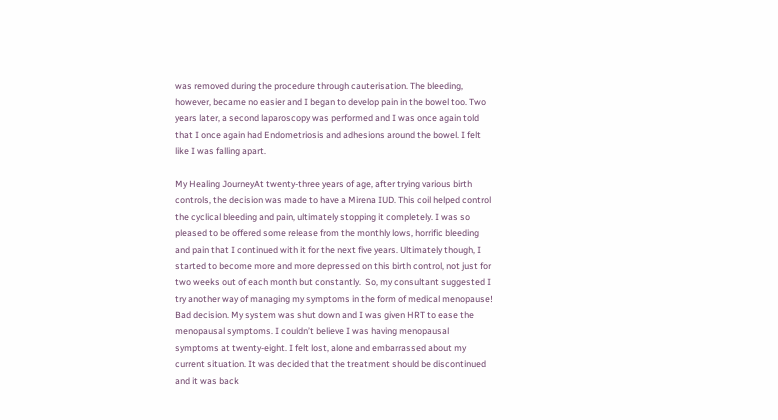was removed during the procedure through cauterisation. The bleeding, however, became no easier and I began to develop pain in the bowel too. Two years later, a second laparoscopy was performed and I was once again told that I once again had Endometriosis and adhesions around the bowel. I felt like I was falling apart.

My Healing JourneyAt twenty-three years of age, after trying various birth controls, the decision was made to have a Mirena IUD. This coil helped control the cyclical bleeding and pain, ultimately stopping it completely. I was so pleased to be offered some release from the monthly lows, horrific bleeding and pain that I continued with it for the next five years. Ultimately though, I started to become more and more depressed on this birth control, not just for two weeks out of each month but constantly.  So, my consultant suggested I try another way of managing my symptoms in the form of medical menopause! Bad decision. My system was shut down and I was given HRT to ease the menopausal symptoms. I couldn’t believe I was having menopausal symptoms at twenty-eight. I felt lost, alone and embarrassed about my current situation. It was decided that the treatment should be discontinued and it was back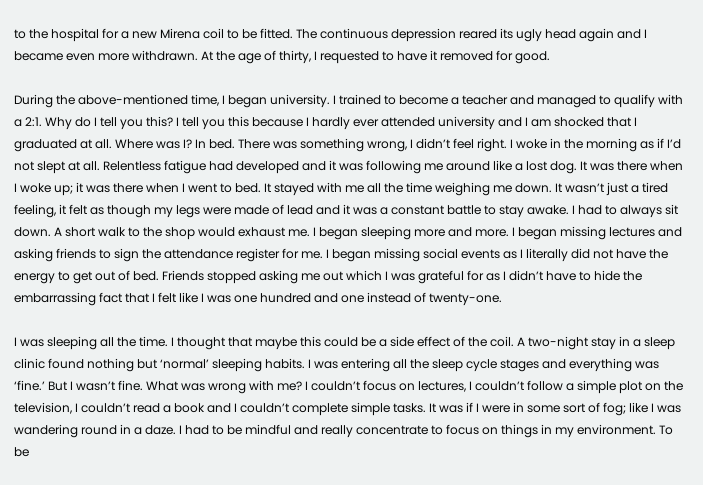to the hospital for a new Mirena coil to be fitted. The continuous depression reared its ugly head again and I became even more withdrawn. At the age of thirty, I requested to have it removed for good.

During the above-mentioned time, I began university. I trained to become a teacher and managed to qualify with a 2:1. Why do I tell you this? I tell you this because I hardly ever attended university and I am shocked that I graduated at all. Where was I? In bed. There was something wrong, I didn’t feel right. I woke in the morning as if I’d not slept at all. Relentless fatigue had developed and it was following me around like a lost dog. It was there when I woke up; it was there when I went to bed. It stayed with me all the time weighing me down. It wasn’t just a tired feeling, it felt as though my legs were made of lead and it was a constant battle to stay awake. I had to always sit down. A short walk to the shop would exhaust me. I began sleeping more and more. I began missing lectures and asking friends to sign the attendance register for me. I began missing social events as I literally did not have the energy to get out of bed. Friends stopped asking me out which I was grateful for as I didn’t have to hide the embarrassing fact that I felt like I was one hundred and one instead of twenty-one.

I was sleeping all the time. I thought that maybe this could be a side effect of the coil. A two-night stay in a sleep clinic found nothing but ‘normal’ sleeping habits. I was entering all the sleep cycle stages and everything was ‘fine.’ But I wasn’t fine. What was wrong with me? I couldn’t focus on lectures, I couldn’t follow a simple plot on the television, I couldn’t read a book and I couldn’t complete simple tasks. It was if I were in some sort of fog; like I was wandering round in a daze. I had to be mindful and really concentrate to focus on things in my environment. To be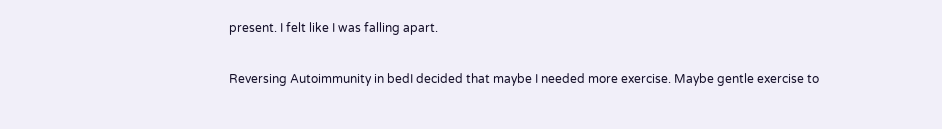present. I felt like I was falling apart.

Reversing Autoimmunity in bedI decided that maybe I needed more exercise. Maybe gentle exercise to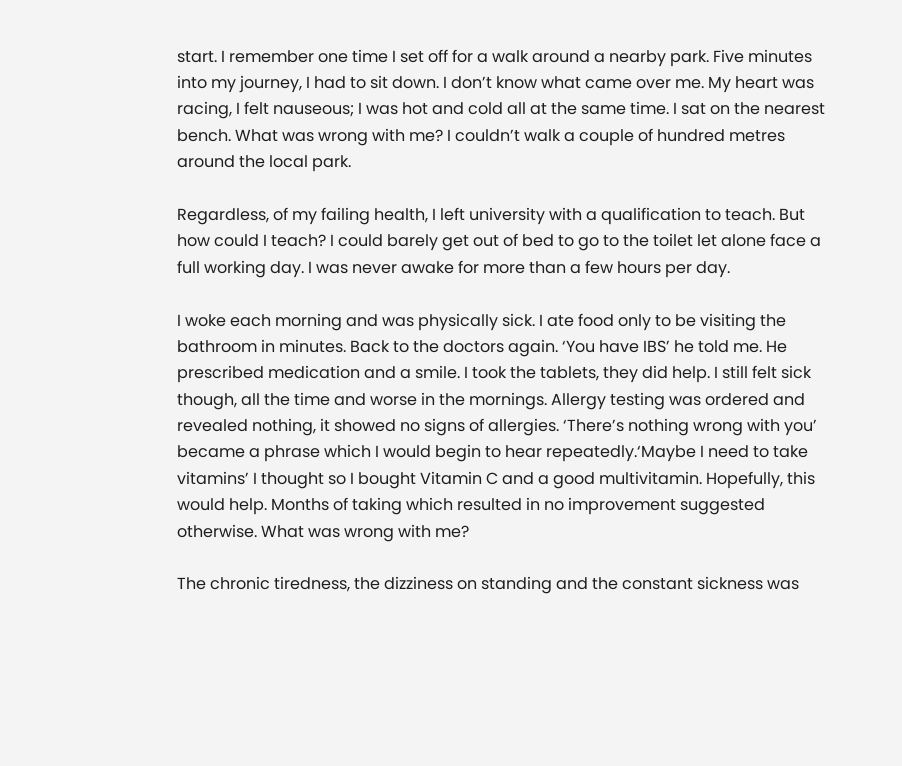start. I remember one time I set off for a walk around a nearby park. Five minutes into my journey, I had to sit down. I don’t know what came over me. My heart was racing, I felt nauseous; I was hot and cold all at the same time. I sat on the nearest bench. What was wrong with me? I couldn’t walk a couple of hundred metres around the local park.

Regardless, of my failing health, I left university with a qualification to teach. But how could I teach? I could barely get out of bed to go to the toilet let alone face a full working day. I was never awake for more than a few hours per day.

I woke each morning and was physically sick. I ate food only to be visiting the bathroom in minutes. Back to the doctors again. ‘You have IBS’ he told me. He prescribed medication and a smile. I took the tablets, they did help. I still felt sick though, all the time and worse in the mornings. Allergy testing was ordered and revealed nothing, it showed no signs of allergies. ‘There’s nothing wrong with you’ became a phrase which I would begin to hear repeatedly.‘Maybe I need to take vitamins’ I thought so I bought Vitamin C and a good multivitamin. Hopefully, this would help. Months of taking which resulted in no improvement suggested otherwise. What was wrong with me?

The chronic tiredness, the dizziness on standing and the constant sickness was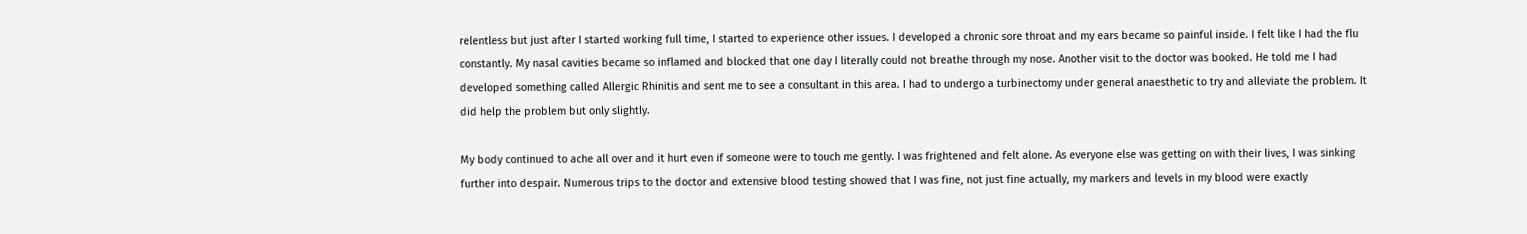relentless but just after I started working full time, I started to experience other issues. I developed a chronic sore throat and my ears became so painful inside. I felt like I had the flu constantly. My nasal cavities became so inflamed and blocked that one day I literally could not breathe through my nose. Another visit to the doctor was booked. He told me I had developed something called Allergic Rhinitis and sent me to see a consultant in this area. I had to undergo a turbinectomy under general anaesthetic to try and alleviate the problem. It did help the problem but only slightly.

My body continued to ache all over and it hurt even if someone were to touch me gently. I was frightened and felt alone. As everyone else was getting on with their lives, I was sinking further into despair. Numerous trips to the doctor and extensive blood testing showed that I was fine, not just fine actually, my markers and levels in my blood were exactly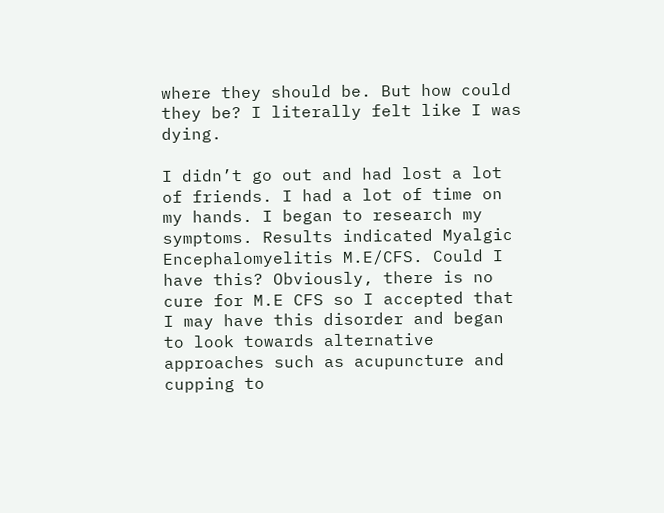where they should be. But how could they be? I literally felt like I was dying.

I didn’t go out and had lost a lot of friends. I had a lot of time on my hands. I began to research my symptoms. Results indicated Myalgic Encephalomyelitis M.E/CFS. Could I have this? Obviously, there is no cure for M.E CFS so I accepted that I may have this disorder and began to look towards alternative approaches such as acupuncture and cupping to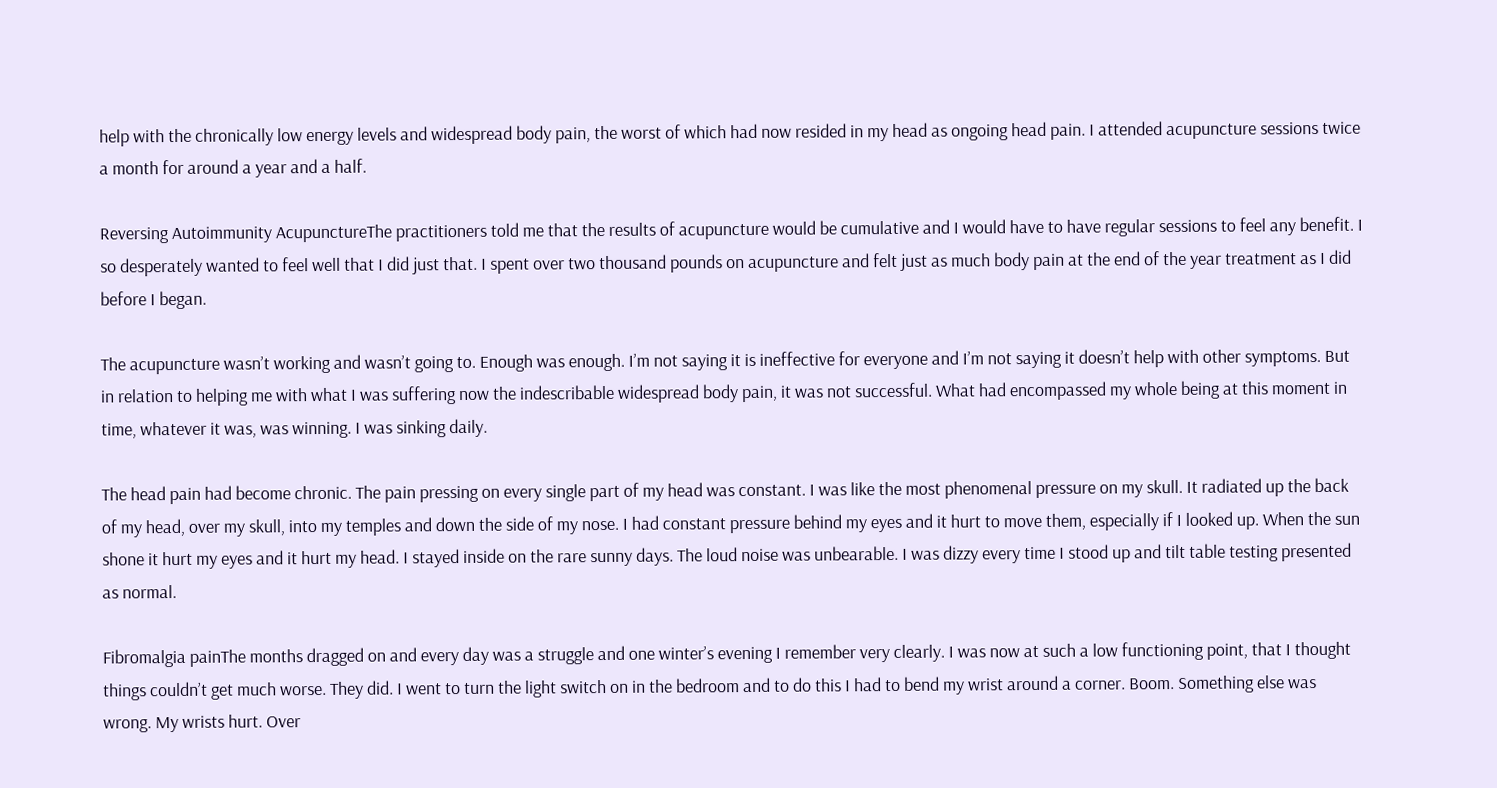help with the chronically low energy levels and widespread body pain, the worst of which had now resided in my head as ongoing head pain. I attended acupuncture sessions twice a month for around a year and a half.

Reversing Autoimmunity AcupunctureThe practitioners told me that the results of acupuncture would be cumulative and I would have to have regular sessions to feel any benefit. I so desperately wanted to feel well that I did just that. I spent over two thousand pounds on acupuncture and felt just as much body pain at the end of the year treatment as I did before I began.

The acupuncture wasn’t working and wasn’t going to. Enough was enough. I’m not saying it is ineffective for everyone and I’m not saying it doesn’t help with other symptoms. But in relation to helping me with what I was suffering now the indescribable widespread body pain, it was not successful. What had encompassed my whole being at this moment in time, whatever it was, was winning. I was sinking daily.

The head pain had become chronic. The pain pressing on every single part of my head was constant. I was like the most phenomenal pressure on my skull. It radiated up the back of my head, over my skull, into my temples and down the side of my nose. I had constant pressure behind my eyes and it hurt to move them, especially if I looked up. When the sun shone it hurt my eyes and it hurt my head. I stayed inside on the rare sunny days. The loud noise was unbearable. I was dizzy every time I stood up and tilt table testing presented as normal.

Fibromalgia painThe months dragged on and every day was a struggle and one winter’s evening I remember very clearly. I was now at such a low functioning point, that I thought things couldn’t get much worse. They did. I went to turn the light switch on in the bedroom and to do this I had to bend my wrist around a corner. Boom. Something else was wrong. My wrists hurt. Over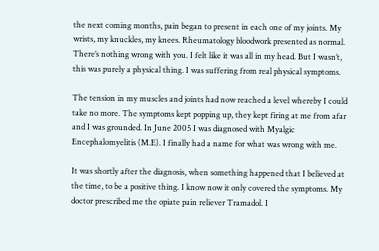the next coming months, pain began to present in each one of my joints. My wrists, my knuckles, my knees. Rheumatology bloodwork presented as normal. There’s nothing wrong with you. I felt like it was all in my head. But I wasn’t, this was purely a physical thing. I was suffering from real physical symptoms.

The tension in my muscles and joints had now reached a level whereby I could take no more. The symptoms kept popping up, they kept firing at me from afar and I was grounded. In June 2005 I was diagnosed with Myalgic Encephalomyelitis (M.E). I finally had a name for what was wrong with me.

It was shortly after the diagnosis, when something happened that I believed at the time, to be a positive thing. I know now it only covered the symptoms. My doctor prescribed me the opiate pain reliever Tramadol. I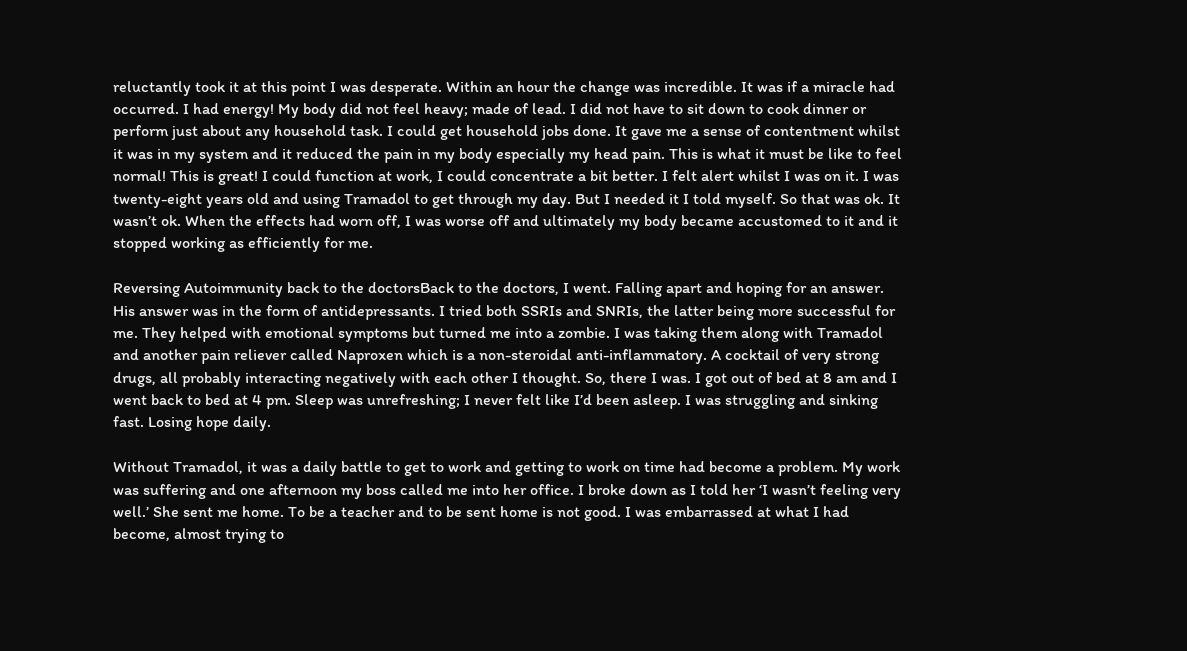reluctantly took it at this point I was desperate. Within an hour the change was incredible. It was if a miracle had occurred. I had energy! My body did not feel heavy; made of lead. I did not have to sit down to cook dinner or perform just about any household task. I could get household jobs done. It gave me a sense of contentment whilst it was in my system and it reduced the pain in my body especially my head pain. This is what it must be like to feel normal! This is great! I could function at work, I could concentrate a bit better. I felt alert whilst I was on it. I was twenty-eight years old and using Tramadol to get through my day. But I needed it I told myself. So that was ok. It wasn’t ok. When the effects had worn off, I was worse off and ultimately my body became accustomed to it and it stopped working as efficiently for me.

Reversing Autoimmunity back to the doctorsBack to the doctors, I went. Falling apart and hoping for an answer. His answer was in the form of antidepressants. I tried both SSRIs and SNRIs, the latter being more successful for me. They helped with emotional symptoms but turned me into a zombie. I was taking them along with Tramadol and another pain reliever called Naproxen which is a non-steroidal anti-inflammatory. A cocktail of very strong drugs, all probably interacting negatively with each other I thought. So, there I was. I got out of bed at 8 am and I went back to bed at 4 pm. Sleep was unrefreshing; I never felt like I’d been asleep. I was struggling and sinking fast. Losing hope daily.

Without Tramadol, it was a daily battle to get to work and getting to work on time had become a problem. My work was suffering and one afternoon my boss called me into her office. I broke down as I told her ‘I wasn’t feeling very well.’ She sent me home. To be a teacher and to be sent home is not good. I was embarrassed at what I had become, almost trying to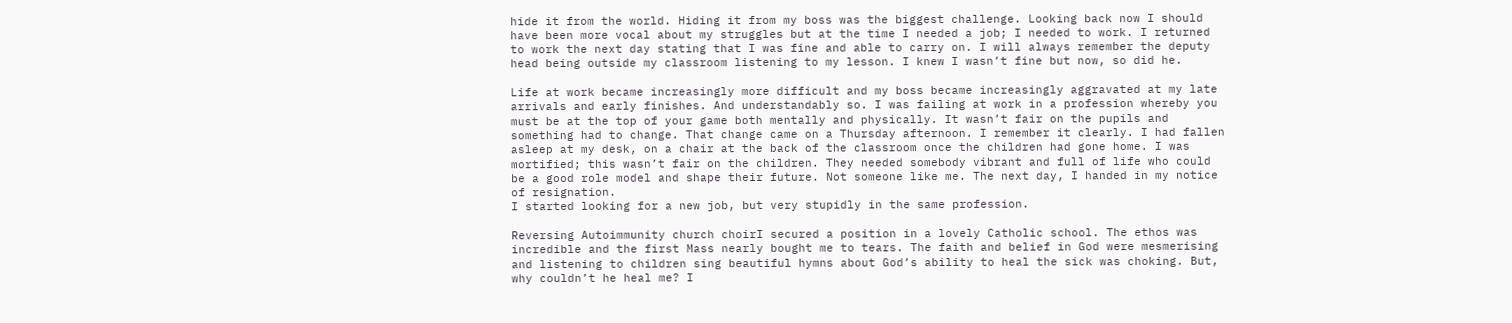hide it from the world. Hiding it from my boss was the biggest challenge. Looking back now I should have been more vocal about my struggles but at the time I needed a job; I needed to work. I returned to work the next day stating that I was fine and able to carry on. I will always remember the deputy head being outside my classroom listening to my lesson. I knew I wasn’t fine but now, so did he.

Life at work became increasingly more difficult and my boss became increasingly aggravated at my late arrivals and early finishes. And understandably so. I was failing at work in a profession whereby you must be at the top of your game both mentally and physically. It wasn’t fair on the pupils and something had to change. That change came on a Thursday afternoon. I remember it clearly. I had fallen asleep at my desk, on a chair at the back of the classroom once the children had gone home. I was mortified; this wasn’t fair on the children. They needed somebody vibrant and full of life who could be a good role model and shape their future. Not someone like me. The next day, I handed in my notice of resignation.
I started looking for a new job, but very stupidly in the same profession.

Reversing Autoimmunity church choirI secured a position in a lovely Catholic school. The ethos was incredible and the first Mass nearly bought me to tears. The faith and belief in God were mesmerising and listening to children sing beautiful hymns about God’s ability to heal the sick was choking. But, why couldn’t he heal me? I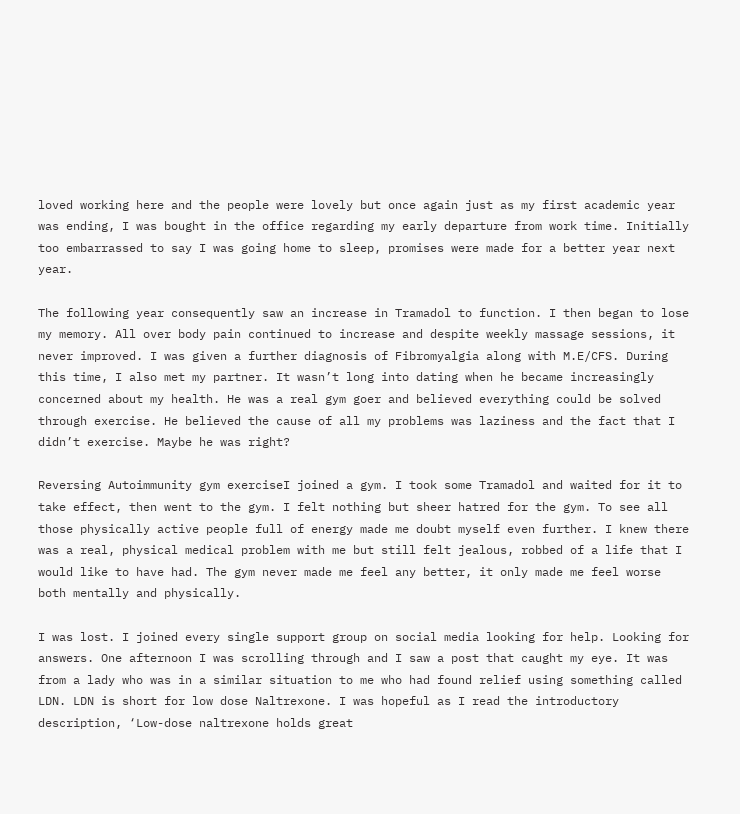loved working here and the people were lovely but once again just as my first academic year was ending, I was bought in the office regarding my early departure from work time. Initially too embarrassed to say I was going home to sleep, promises were made for a better year next year.

The following year consequently saw an increase in Tramadol to function. I then began to lose my memory. All over body pain continued to increase and despite weekly massage sessions, it never improved. I was given a further diagnosis of Fibromyalgia along with M.E/CFS. During this time, I also met my partner. It wasn’t long into dating when he became increasingly concerned about my health. He was a real gym goer and believed everything could be solved through exercise. He believed the cause of all my problems was laziness and the fact that I didn’t exercise. Maybe he was right?

Reversing Autoimmunity gym exerciseI joined a gym. I took some Tramadol and waited for it to take effect, then went to the gym. I felt nothing but sheer hatred for the gym. To see all those physically active people full of energy made me doubt myself even further. I knew there was a real, physical medical problem with me but still felt jealous, robbed of a life that I would like to have had. The gym never made me feel any better, it only made me feel worse both mentally and physically.

I was lost. I joined every single support group on social media looking for help. Looking for answers. One afternoon I was scrolling through and I saw a post that caught my eye. It was from a lady who was in a similar situation to me who had found relief using something called LDN. LDN is short for low dose Naltrexone. I was hopeful as I read the introductory description, ‘Low-dose naltrexone holds great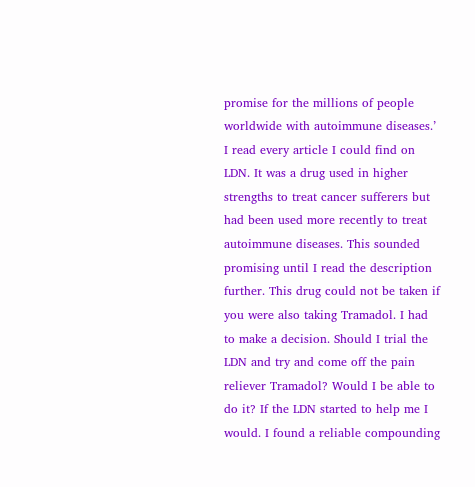promise for the millions of people worldwide with autoimmune diseases.’ I read every article I could find on LDN. It was a drug used in higher strengths to treat cancer sufferers but had been used more recently to treat autoimmune diseases. This sounded promising until I read the description further. This drug could not be taken if you were also taking Tramadol. I had to make a decision. Should I trial the LDN and try and come off the pain reliever Tramadol? Would I be able to do it? If the LDN started to help me I would. I found a reliable compounding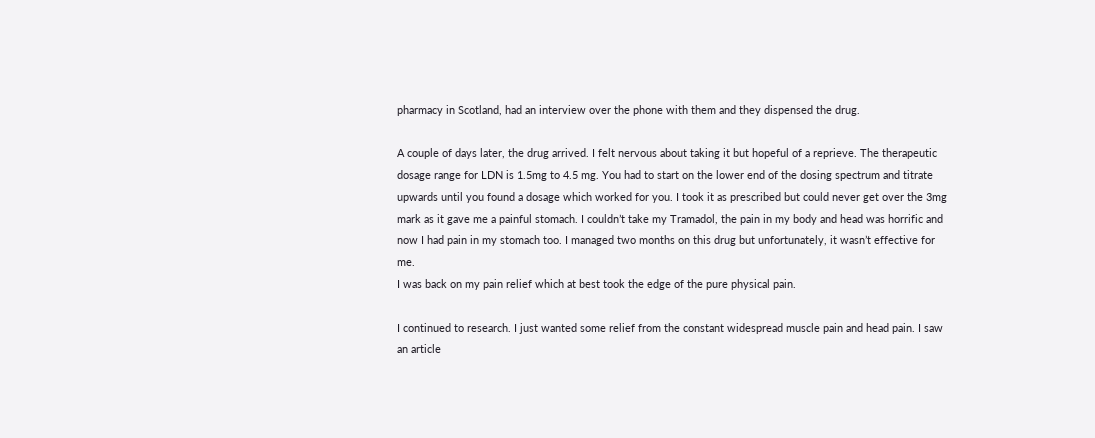pharmacy in Scotland, had an interview over the phone with them and they dispensed the drug.

A couple of days later, the drug arrived. I felt nervous about taking it but hopeful of a reprieve. The therapeutic dosage range for LDN is 1.5mg to 4.5 mg. You had to start on the lower end of the dosing spectrum and titrate upwards until you found a dosage which worked for you. I took it as prescribed but could never get over the 3mg mark as it gave me a painful stomach. I couldn’t take my Tramadol, the pain in my body and head was horrific and now I had pain in my stomach too. I managed two months on this drug but unfortunately, it wasn’t effective for me.
I was back on my pain relief which at best took the edge of the pure physical pain.

I continued to research. I just wanted some relief from the constant widespread muscle pain and head pain. I saw an article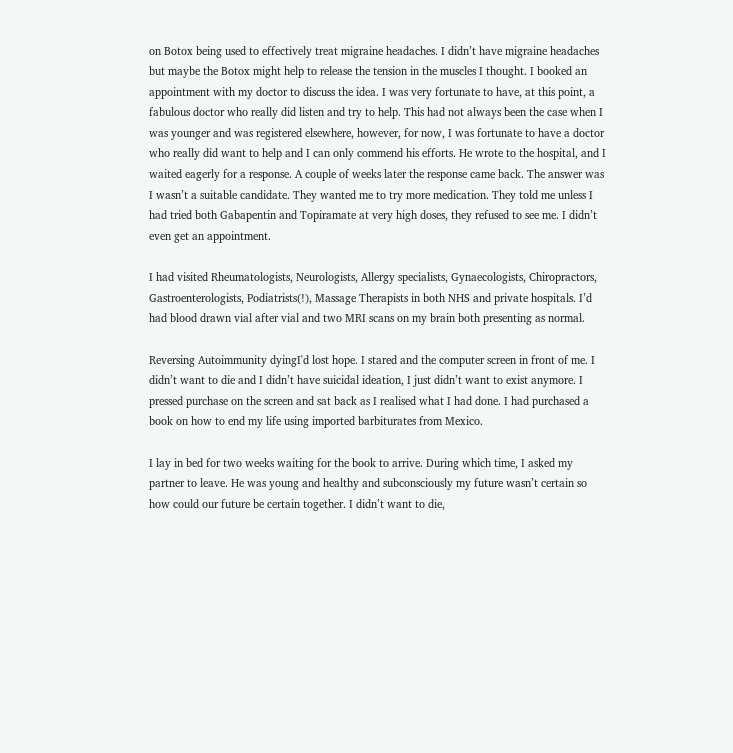on Botox being used to effectively treat migraine headaches. I didn’t have migraine headaches but maybe the Botox might help to release the tension in the muscles I thought. I booked an appointment with my doctor to discuss the idea. I was very fortunate to have, at this point, a fabulous doctor who really did listen and try to help. This had not always been the case when I was younger and was registered elsewhere, however, for now, I was fortunate to have a doctor who really did want to help and I can only commend his efforts. He wrote to the hospital, and I waited eagerly for a response. A couple of weeks later the response came back. The answer was I wasn’t a suitable candidate. They wanted me to try more medication. They told me unless I had tried both Gabapentin and Topiramate at very high doses, they refused to see me. I didn’t even get an appointment.

I had visited Rheumatologists, Neurologists, Allergy specialists, Gynaecologists, Chiropractors, Gastroenterologists, Podiatrists(!), Massage Therapists in both NHS and private hospitals. I’d had blood drawn vial after vial and two MRI scans on my brain both presenting as normal.

Reversing Autoimmunity dyingI'd lost hope. I stared and the computer screen in front of me. I didn’t want to die and I didn’t have suicidal ideation, I just didn’t want to exist anymore. I pressed purchase on the screen and sat back as I realised what I had done. I had purchased a book on how to end my life using imported barbiturates from Mexico.

I lay in bed for two weeks waiting for the book to arrive. During which time, I asked my partner to leave. He was young and healthy and subconsciously my future wasn’t certain so how could our future be certain together. I didn’t want to die,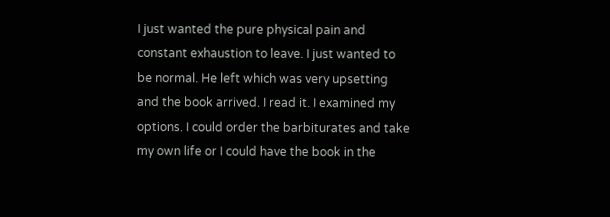I just wanted the pure physical pain and constant exhaustion to leave. I just wanted to be normal. He left which was very upsetting and the book arrived. I read it. I examined my options. I could order the barbiturates and take my own life or I could have the book in the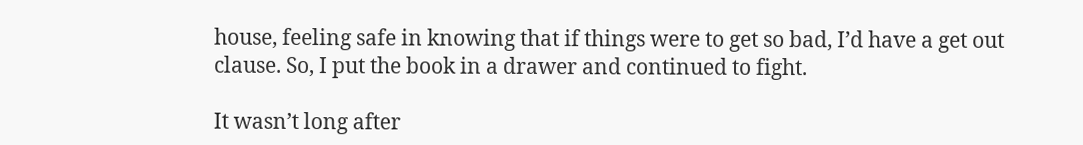house, feeling safe in knowing that if things were to get so bad, I’d have a get out clause. So, I put the book in a drawer and continued to fight.

It wasn’t long after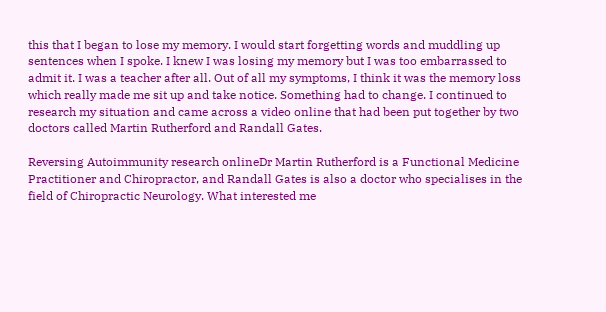this that I began to lose my memory. I would start forgetting words and muddling up sentences when I spoke. I knew I was losing my memory but I was too embarrassed to admit it. I was a teacher after all. Out of all my symptoms, I think it was the memory loss which really made me sit up and take notice. Something had to change. I continued to research my situation and came across a video online that had been put together by two doctors called Martin Rutherford and Randall Gates.

Reversing Autoimmunity research onlineDr Martin Rutherford is a Functional Medicine Practitioner and Chiropractor, and Randall Gates is also a doctor who specialises in the field of Chiropractic Neurology. What interested me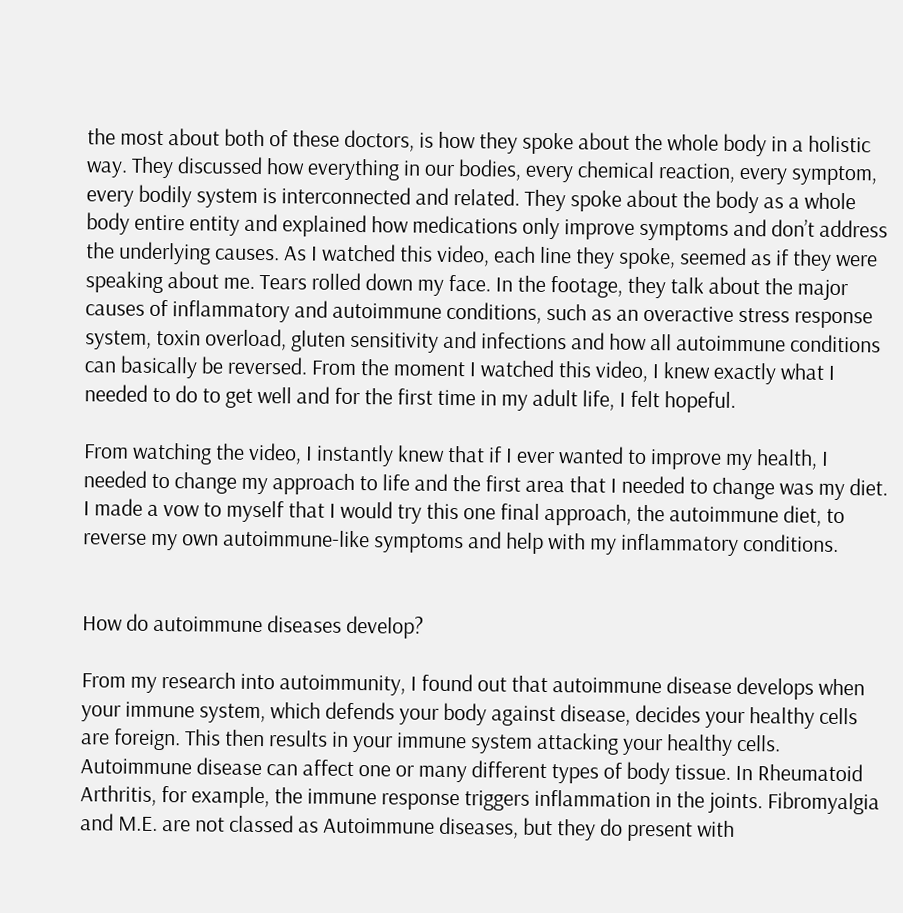the most about both of these doctors, is how they spoke about the whole body in a holistic way. They discussed how everything in our bodies, every chemical reaction, every symptom, every bodily system is interconnected and related. They spoke about the body as a whole body entire entity and explained how medications only improve symptoms and don’t address the underlying causes. As I watched this video, each line they spoke, seemed as if they were speaking about me. Tears rolled down my face. In the footage, they talk about the major causes of inflammatory and autoimmune conditions, such as an overactive stress response system, toxin overload, gluten sensitivity and infections and how all autoimmune conditions can basically be reversed. From the moment I watched this video, I knew exactly what I needed to do to get well and for the first time in my adult life, I felt hopeful.

From watching the video, I instantly knew that if I ever wanted to improve my health, I needed to change my approach to life and the first area that I needed to change was my diet. I made a vow to myself that I would try this one final approach, the autoimmune diet, to reverse my own autoimmune-like symptoms and help with my inflammatory conditions.


How do autoimmune diseases develop?

From my research into autoimmunity, I found out that autoimmune disease develops when your immune system, which defends your body against disease, decides your healthy cells are foreign. This then results in your immune system attacking your healthy cells. Autoimmune disease can affect one or many different types of body tissue. In Rheumatoid Arthritis, for example, the immune response triggers inflammation in the joints. Fibromyalgia and M.E. are not classed as Autoimmune diseases, but they do present with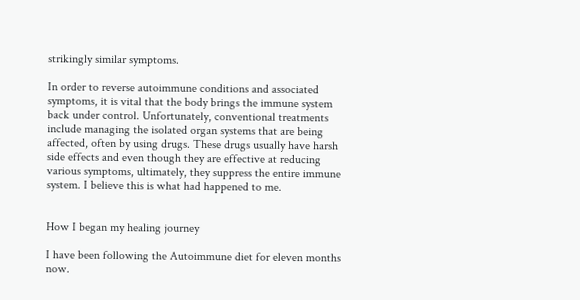strikingly similar symptoms.

In order to reverse autoimmune conditions and associated symptoms, it is vital that the body brings the immune system back under control. Unfortunately, conventional treatments include managing the isolated organ systems that are being affected, often by using drugs. These drugs usually have harsh side effects and even though they are effective at reducing various symptoms, ultimately, they suppress the entire immune system. I believe this is what had happened to me.


How I began my healing journey

I have been following the Autoimmune diet for eleven months now.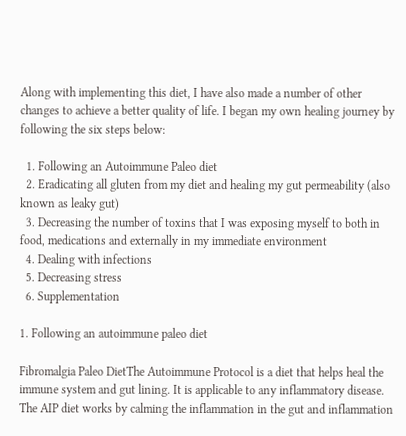Along with implementing this diet, I have also made a number of other changes to achieve a better quality of life. I began my own healing journey by following the six steps below:

  1. Following an Autoimmune Paleo diet
  2. Eradicating all gluten from my diet and healing my gut permeability (also known as leaky gut)
  3. Decreasing the number of toxins that I was exposing myself to both in food, medications and externally in my immediate environment
  4. Dealing with infections
  5. Decreasing stress
  6. Supplementation

1. Following an autoimmune paleo diet

Fibromalgia Paleo DietThe Autoimmune Protocol is a diet that helps heal the immune system and gut lining. It is applicable to any inflammatory disease. The AIP diet works by calming the inflammation in the gut and inflammation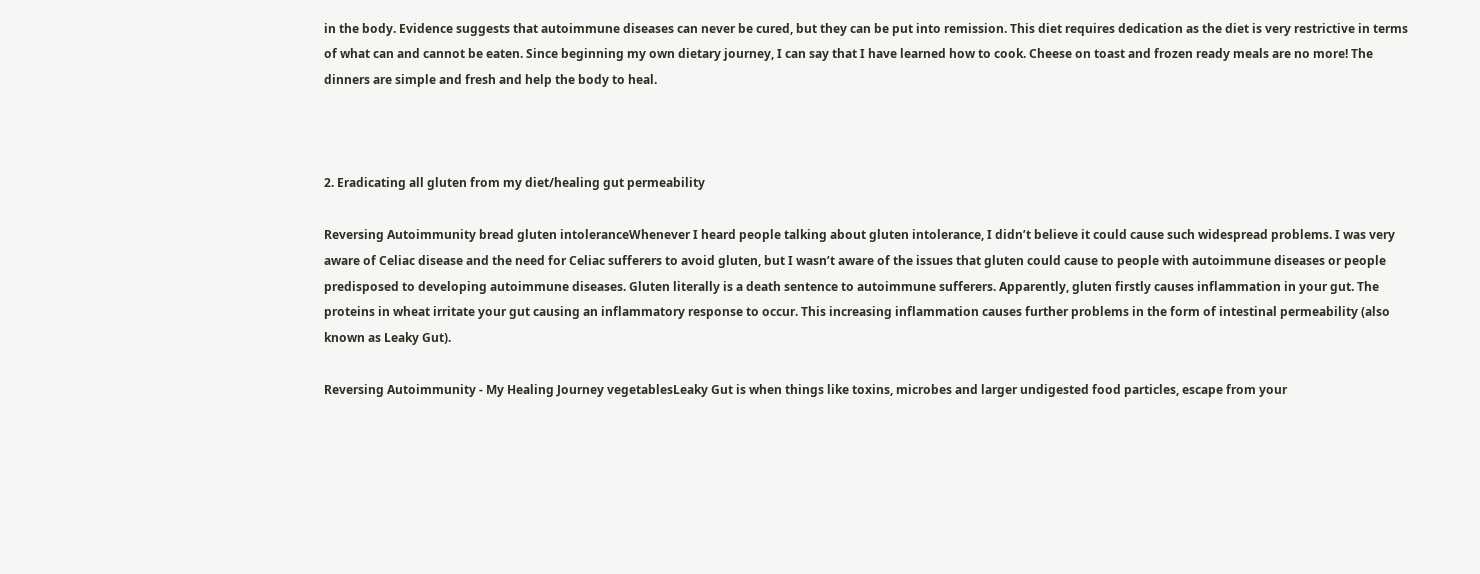in the body. Evidence suggests that autoimmune diseases can never be cured, but they can be put into remission. This diet requires dedication as the diet is very restrictive in terms of what can and cannot be eaten. Since beginning my own dietary journey, I can say that I have learned how to cook. Cheese on toast and frozen ready meals are no more! The dinners are simple and fresh and help the body to heal.



2. Eradicating all gluten from my diet/healing gut permeability

Reversing Autoimmunity bread gluten intoleranceWhenever I heard people talking about gluten intolerance, I didn’t believe it could cause such widespread problems. I was very aware of Celiac disease and the need for Celiac sufferers to avoid gluten, but I wasn’t aware of the issues that gluten could cause to people with autoimmune diseases or people predisposed to developing autoimmune diseases. Gluten literally is a death sentence to autoimmune sufferers. Apparently, gluten firstly causes inflammation in your gut. The proteins in wheat irritate your gut causing an inflammatory response to occur. This increasing inflammation causes further problems in the form of intestinal permeability (also known as Leaky Gut).

Reversing Autoimmunity - My Healing Journey vegetablesLeaky Gut is when things like toxins, microbes and larger undigested food particles, escape from your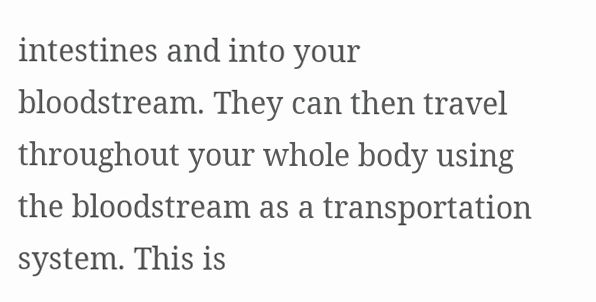intestines and into your bloodstream. They can then travel throughout your whole body using the bloodstream as a transportation system. This is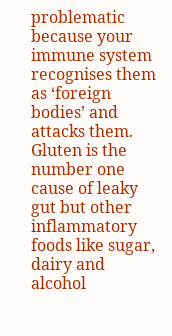problematic because your immune system recognises them as ‘foreign bodies’ and attacks them. Gluten is the number one cause of leaky gut but other inflammatory foods like sugar, dairy and alcohol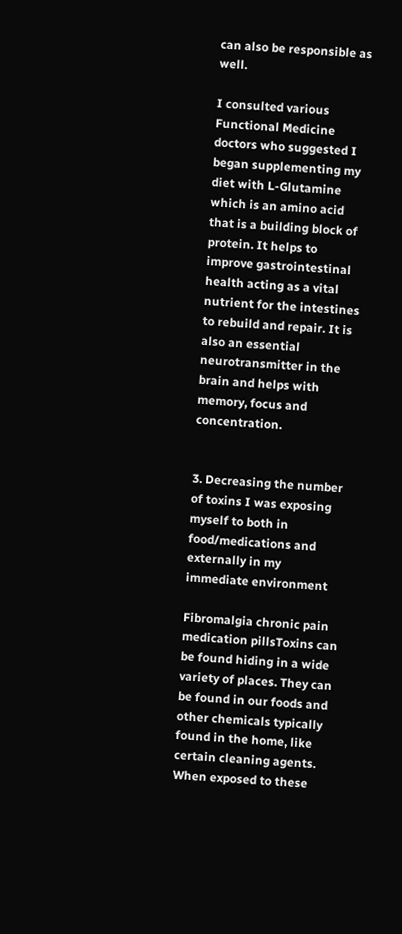can also be responsible as well.

I consulted various Functional Medicine doctors who suggested I began supplementing my diet with L-Glutamine which is an amino acid that is a building block of protein. It helps to improve gastrointestinal health acting as a vital nutrient for the intestines to rebuild and repair. It is also an essential neurotransmitter in the brain and helps with memory, focus and concentration.


3. Decreasing the number of toxins I was exposing myself to both in food/medications and externally in my immediate environment

Fibromalgia chronic pain medication pillsToxins can be found hiding in a wide variety of places. They can be found in our foods and other chemicals typically found in the home, like certain cleaning agents. When exposed to these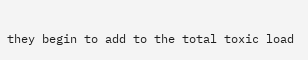they begin to add to the total toxic load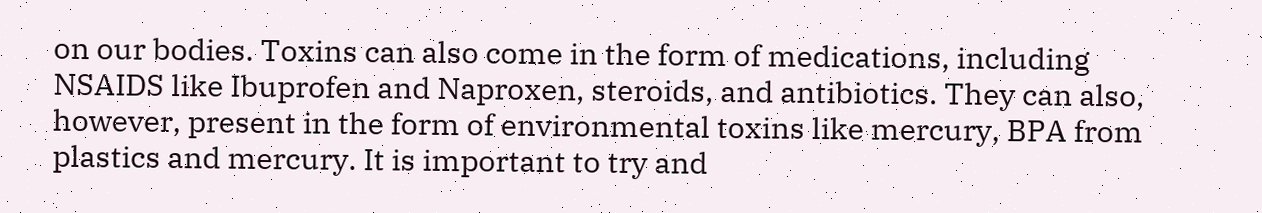on our bodies. Toxins can also come in the form of medications, including NSAIDS like Ibuprofen and Naproxen, steroids, and antibiotics. They can also, however, present in the form of environmental toxins like mercury, BPA from plastics and mercury. It is important to try and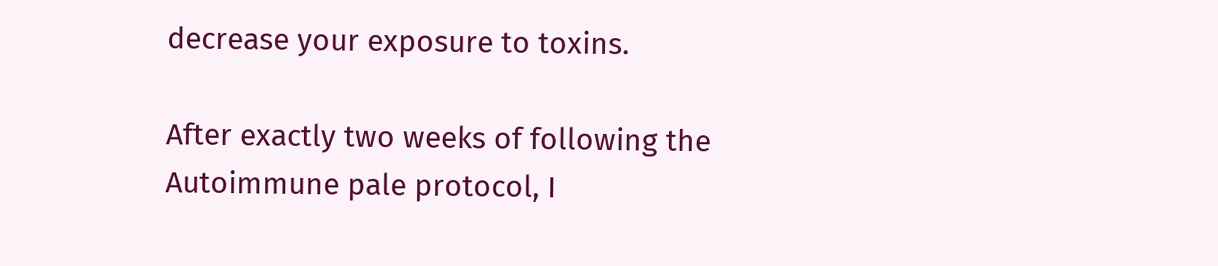decrease your exposure to toxins.

After exactly two weeks of following the Autoimmune pale protocol, I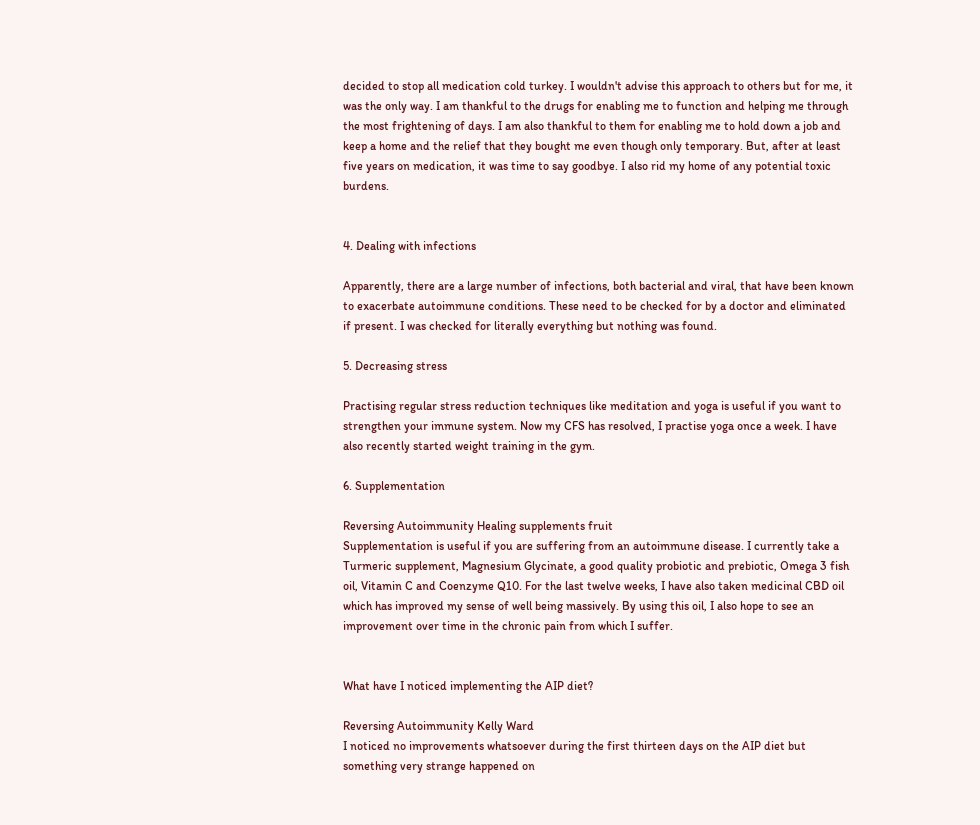decided to stop all medication cold turkey. I wouldn't advise this approach to others but for me, it was the only way. I am thankful to the drugs for enabling me to function and helping me through the most frightening of days. I am also thankful to them for enabling me to hold down a job and keep a home and the relief that they bought me even though only temporary. But, after at least five years on medication, it was time to say goodbye. I also rid my home of any potential toxic burdens.


4. Dealing with infections

Apparently, there are a large number of infections, both bacterial and viral, that have been known to exacerbate autoimmune conditions. These need to be checked for by a doctor and eliminated if present. I was checked for literally everything but nothing was found.

5. Decreasing stress

Practising regular stress reduction techniques like meditation and yoga is useful if you want to strengthen your immune system. Now my CFS has resolved, I practise yoga once a week. I have also recently started weight training in the gym.

6. Supplementation

Reversing Autoimmunity Healing supplements fruit
Supplementation is useful if you are suffering from an autoimmune disease. I currently take a Turmeric supplement, Magnesium Glycinate, a good quality probiotic and prebiotic, Omega 3 fish oil, Vitamin C and Coenzyme Q10. For the last twelve weeks, I have also taken medicinal CBD oil which has improved my sense of well being massively. By using this oil, I also hope to see an improvement over time in the chronic pain from which I suffer.


What have I noticed implementing the AIP diet?

Reversing Autoimmunity Kelly Ward
I noticed no improvements whatsoever during the first thirteen days on the AIP diet but something very strange happened on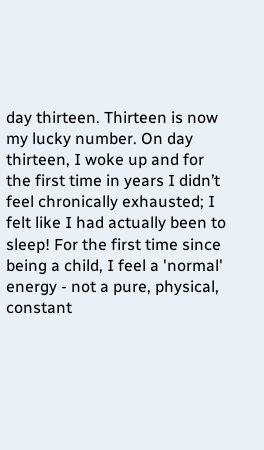day thirteen. Thirteen is now my lucky number. On day thirteen, I woke up and for the first time in years I didn’t feel chronically exhausted; I felt like I had actually been to sleep! For the first time since being a child, I feel a 'normal' energy - not a pure, physical, constant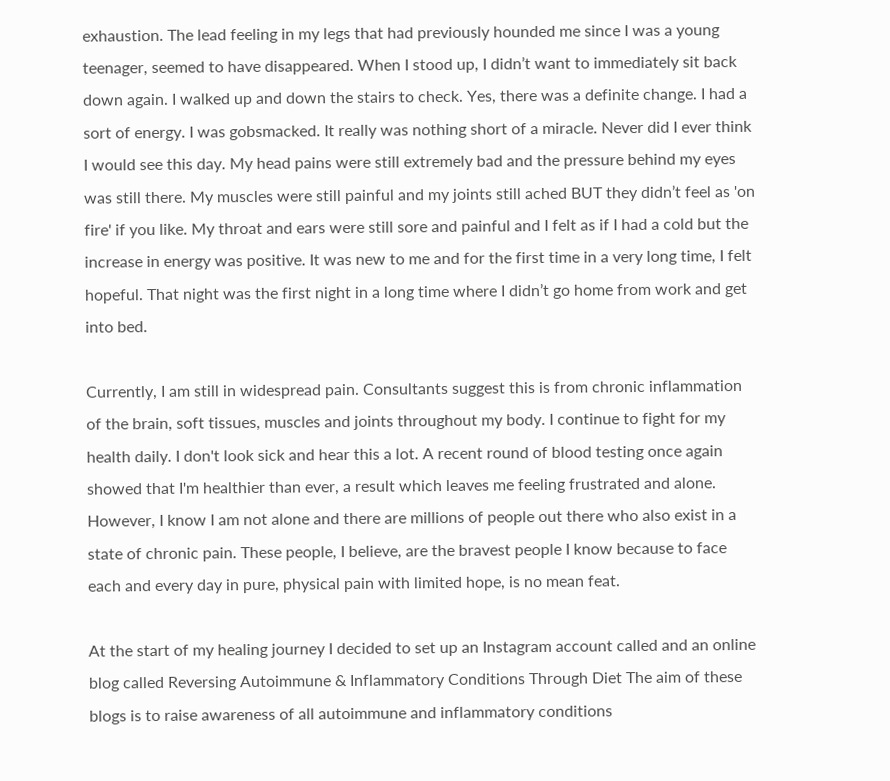exhaustion. The lead feeling in my legs that had previously hounded me since I was a young teenager, seemed to have disappeared. When I stood up, I didn’t want to immediately sit back down again. I walked up and down the stairs to check. Yes, there was a definite change. I had a sort of energy. I was gobsmacked. It really was nothing short of a miracle. Never did I ever think I would see this day. My head pains were still extremely bad and the pressure behind my eyes was still there. My muscles were still painful and my joints still ached BUT they didn’t feel as 'on fire' if you like. My throat and ears were still sore and painful and I felt as if I had a cold but the increase in energy was positive. It was new to me and for the first time in a very long time, I felt hopeful. That night was the first night in a long time where I didn’t go home from work and get into bed.

Currently, I am still in widespread pain. Consultants suggest this is from chronic inflammation of the brain, soft tissues, muscles and joints throughout my body. I continue to fight for my health daily. I don't look sick and hear this a lot. A recent round of blood testing once again showed that I'm healthier than ever, a result which leaves me feeling frustrated and alone. However, I know I am not alone and there are millions of people out there who also exist in a state of chronic pain. These people, I believe, are the bravest people I know because to face each and every day in pure, physical pain with limited hope, is no mean feat.

At the start of my healing journey I decided to set up an Instagram account called and an online blog called Reversing Autoimmune & Inflammatory Conditions Through Diet The aim of these blogs is to raise awareness of all autoimmune and inflammatory conditions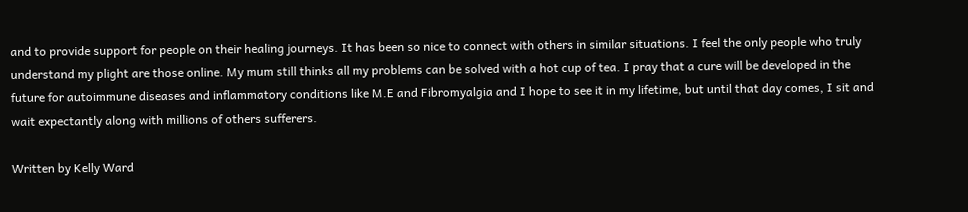and to provide support for people on their healing journeys. It has been so nice to connect with others in similar situations. I feel the only people who truly understand my plight are those online. My mum still thinks all my problems can be solved with a hot cup of tea. I pray that a cure will be developed in the future for autoimmune diseases and inflammatory conditions like M.E and Fibromyalgia and I hope to see it in my lifetime, but until that day comes, I sit and wait expectantly along with millions of others sufferers.

Written by Kelly Ward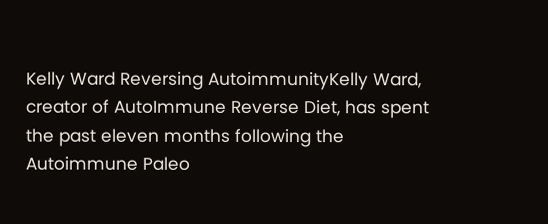Kelly Ward Reversing AutoimmunityKelly Ward, creator of AutoImmune Reverse Diet, has spent the past eleven months following the Autoimmune Paleo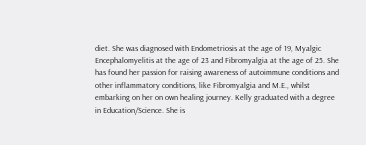diet. She was diagnosed with Endometriosis at the age of 19, Myalgic Encephalomyelitis at the age of 23 and Fibromyalgia at the age of 25. She has found her passion for raising awareness of autoimmune conditions and other inflammatory conditions, like Fibromyalgia and M.E., whilst embarking on her on own healing journey. Kelly graduated with a degree in Education/Science. She is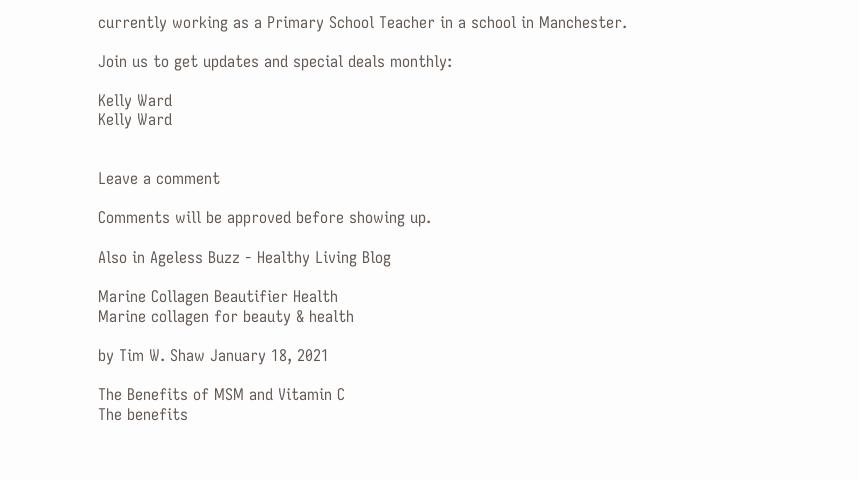currently working as a Primary School Teacher in a school in Manchester.

Join us to get updates and special deals monthly:

Kelly Ward
Kelly Ward


Leave a comment

Comments will be approved before showing up.

Also in Ageless Buzz - Healthy Living Blog

Marine Collagen Beautifier Health
Marine collagen for beauty & health

by Tim W. Shaw January 18, 2021

The Benefits of MSM and Vitamin C
The benefits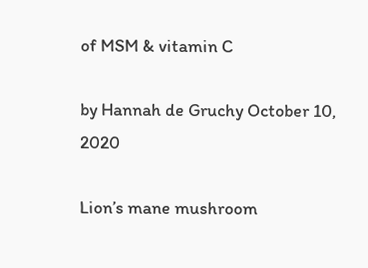of MSM & vitamin C

by Hannah de Gruchy October 10, 2020

Lion’s mane mushroom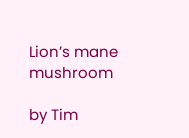Lion’s mane mushroom

by Tim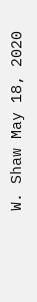W. Shaw May 18, 2020